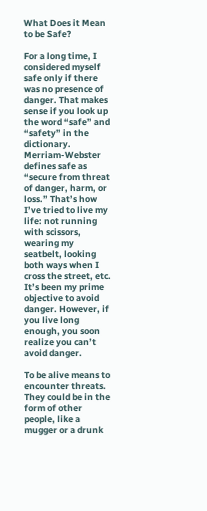What Does it Mean to be Safe?

For a long time, I considered myself safe only if there was no presence of danger. That makes sense if you look up the word “safe” and “safety” in the dictionary. Merriam-Webster defines safe as “secure from threat of danger, harm, or loss.” That’s how I’ve tried to live my life: not running with scissors, wearing my seatbelt, looking both ways when I cross the street, etc. It’s been my prime objective to avoid danger. However, if you live long enough, you soon realize you can’t avoid danger.

To be alive means to encounter threats. They could be in the form of other people, like a mugger or a drunk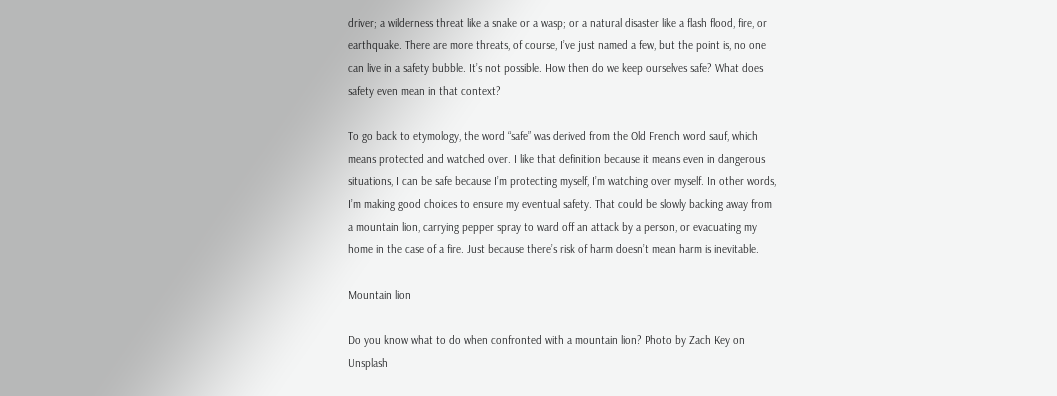driver; a wilderness threat like a snake or a wasp; or a natural disaster like a flash flood, fire, or earthquake. There are more threats, of course, I’ve just named a few, but the point is, no one can live in a safety bubble. It’s not possible. How then do we keep ourselves safe? What does safety even mean in that context?

To go back to etymology, the word “safe” was derived from the Old French word sauf, which means protected and watched over. I like that definition because it means even in dangerous situations, I can be safe because I’m protecting myself, I’m watching over myself. In other words, I’m making good choices to ensure my eventual safety. That could be slowly backing away from a mountain lion, carrying pepper spray to ward off an attack by a person, or evacuating my home in the case of a fire. Just because there’s risk of harm doesn’t mean harm is inevitable.

Mountain lion

Do you know what to do when confronted with a mountain lion? Photo by Zach Key on Unsplash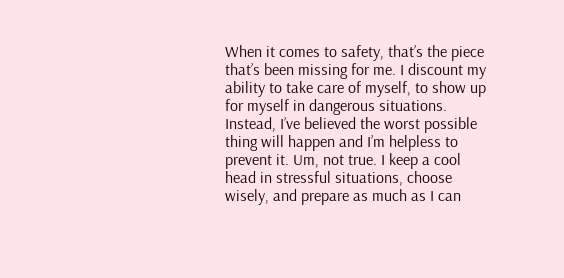When it comes to safety, that’s the piece that’s been missing for me. I discount my ability to take care of myself, to show up for myself in dangerous situations. Instead, I’ve believed the worst possible thing will happen and I’m helpless to prevent it. Um, not true. I keep a cool head in stressful situations, choose wisely, and prepare as much as I can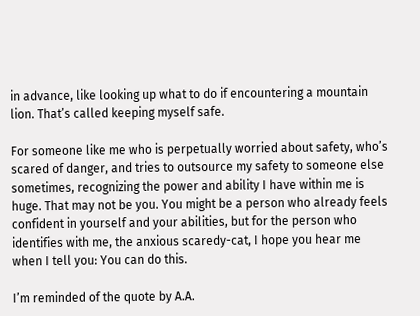in advance, like looking up what to do if encountering a mountain lion. That’s called keeping myself safe.

For someone like me who is perpetually worried about safety, who’s scared of danger, and tries to outsource my safety to someone else sometimes, recognizing the power and ability I have within me is huge. That may not be you. You might be a person who already feels confident in yourself and your abilities, but for the person who identifies with me, the anxious scaredy-cat, I hope you hear me when I tell you: You can do this.

I’m reminded of the quote by A.A.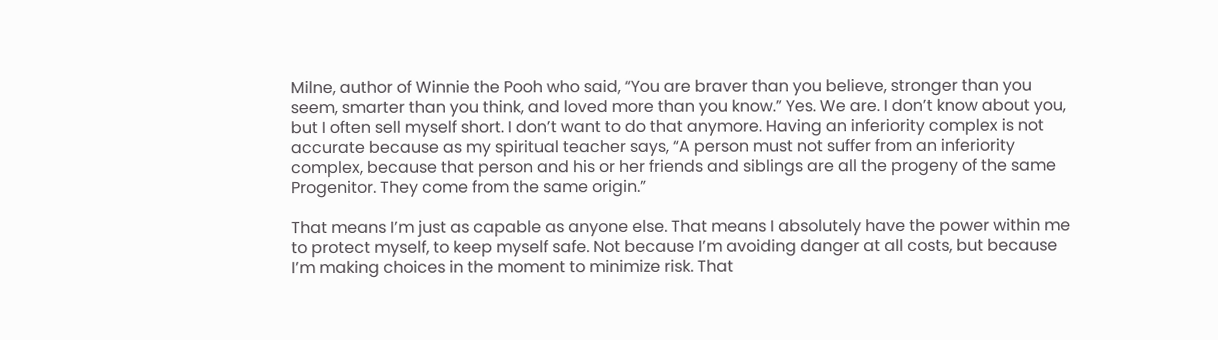Milne, author of Winnie the Pooh who said, “You are braver than you believe, stronger than you seem, smarter than you think, and loved more than you know.” Yes. We are. I don’t know about you, but I often sell myself short. I don’t want to do that anymore. Having an inferiority complex is not accurate because as my spiritual teacher says, “A person must not suffer from an inferiority complex, because that person and his or her friends and siblings are all the progeny of the same Progenitor. They come from the same origin.”

That means I’m just as capable as anyone else. That means I absolutely have the power within me to protect myself, to keep myself safe. Not because I’m avoiding danger at all costs, but because I’m making choices in the moment to minimize risk. That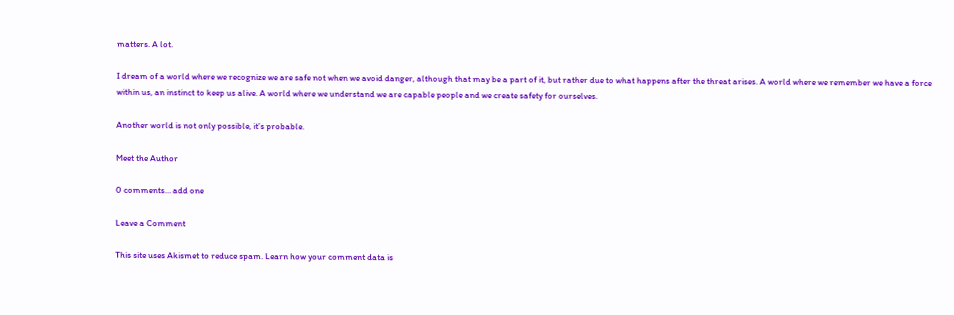matters. A lot.

I dream of a world where we recognize we are safe not when we avoid danger, although that may be a part of it, but rather due to what happens after the threat arises. A world where we remember we have a force within us, an instinct to keep us alive. A world where we understand we are capable people and we create safety for ourselves.

Another world is not only possible, it’s probable.

Meet the Author

0 comments… add one

Leave a Comment

This site uses Akismet to reduce spam. Learn how your comment data is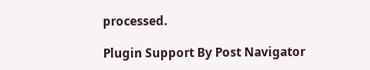processed.

Plugin Support By Post Navigator